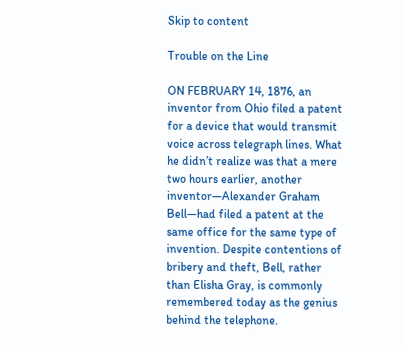Skip to content

Trouble on the Line

ON FEBRUARY 14, 1876, an inventor from Ohio filed a patent for a device that would transmit voice across telegraph lines. What he didn’t realize was that a mere two hours earlier, another inventor—Alexander Graham Bell—had filed a patent at the same office for the same type of invention. Despite contentions of bribery and theft, Bell, rather than Elisha Gray, is commonly remembered today as the genius behind the telephone.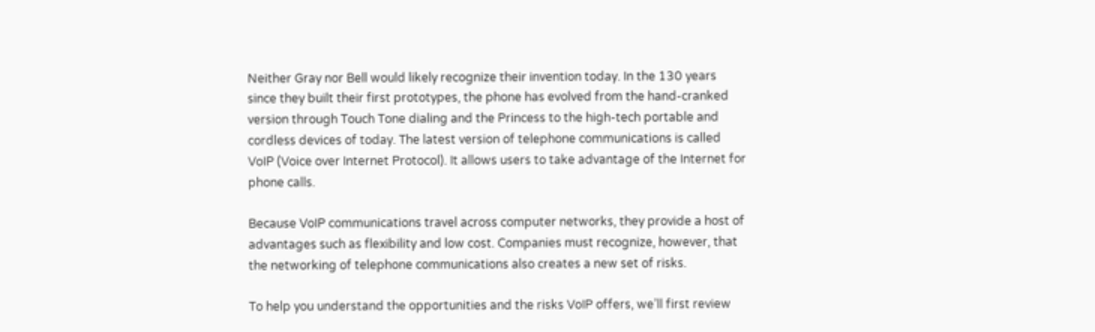Neither Gray nor Bell would likely recognize their invention today. In the 130 years since they built their first prototypes, the phone has evolved from the hand-cranked version through Touch Tone dialing and the Princess to the high-tech portable and cordless devices of today. The latest version of telephone communications is called VoIP (Voice over Internet Protocol). It allows users to take advantage of the Internet for phone calls.

Because VoIP communications travel across computer networks, they provide a host of advantages such as flexibility and low cost. Companies must recognize, however, that the networking of telephone communications also creates a new set of risks.

To help you understand the opportunities and the risks VoIP offers, we’ll first review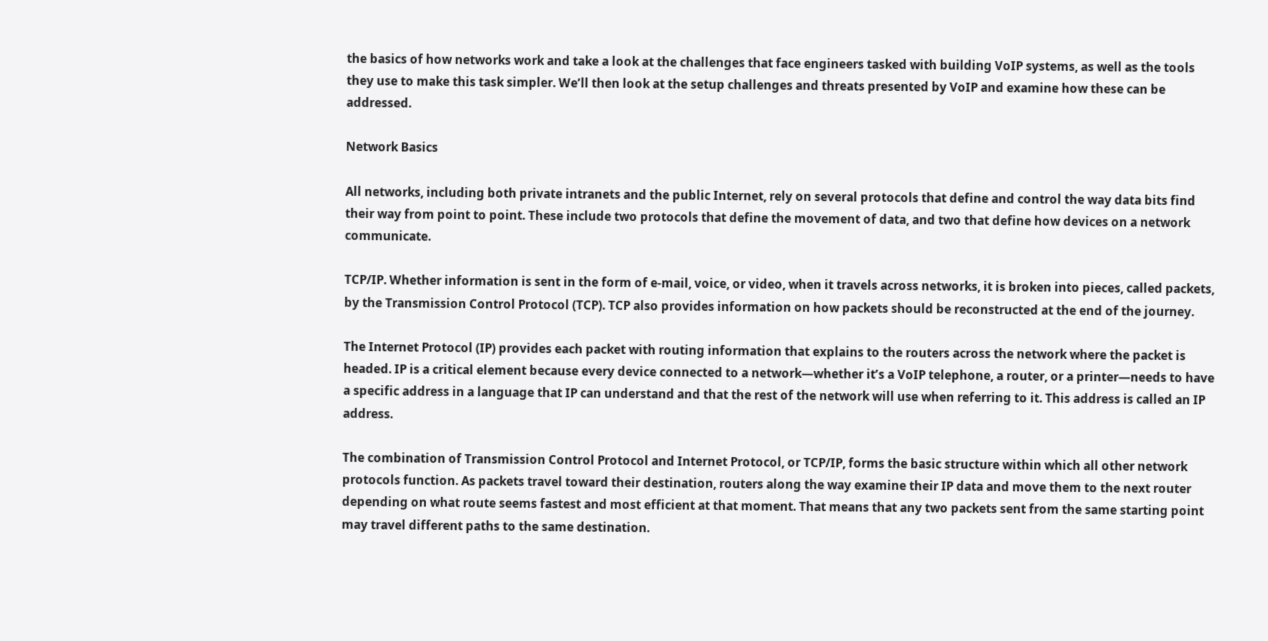the basics of how networks work and take a look at the challenges that face engineers tasked with building VoIP systems, as well as the tools they use to make this task simpler. We’ll then look at the setup challenges and threats presented by VoIP and examine how these can be addressed.

Network Basics

All networks, including both private intranets and the public Internet, rely on several protocols that define and control the way data bits find their way from point to point. These include two protocols that define the movement of data, and two that define how devices on a network communicate.

TCP/IP. Whether information is sent in the form of e-mail, voice, or video, when it travels across networks, it is broken into pieces, called packets, by the Transmission Control Protocol (TCP). TCP also provides information on how packets should be reconstructed at the end of the journey.

The Internet Protocol (IP) provides each packet with routing information that explains to the routers across the network where the packet is headed. IP is a critical element because every device connected to a network—whether it’s a VoIP telephone, a router, or a printer—needs to have a specific address in a language that IP can understand and that the rest of the network will use when referring to it. This address is called an IP address.

The combination of Transmission Control Protocol and Internet Protocol, or TCP/IP, forms the basic structure within which all other network protocols function. As packets travel toward their destination, routers along the way examine their IP data and move them to the next router depending on what route seems fastest and most efficient at that moment. That means that any two packets sent from the same starting point may travel different paths to the same destination.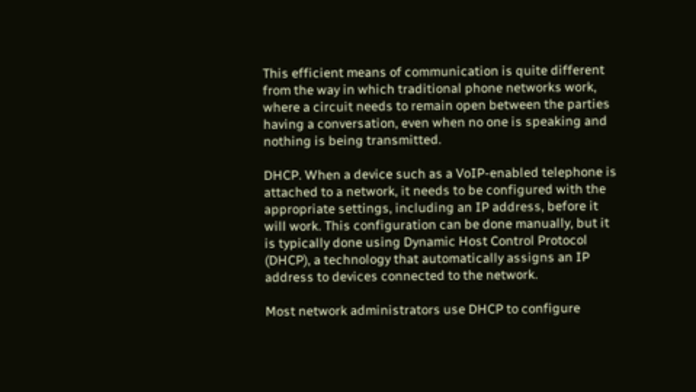This efficient means of communication is quite different from the way in which traditional phone networks work, where a circuit needs to remain open between the parties having a conversation, even when no one is speaking and nothing is being transmitted.

DHCP. When a device such as a VoIP-enabled telephone is attached to a network, it needs to be configured with the appropriate settings, including an IP address, before it will work. This configuration can be done manually, but it is typically done using Dynamic Host Control Protocol (DHCP), a technology that automatically assigns an IP address to devices connected to the network.

Most network administrators use DHCP to configure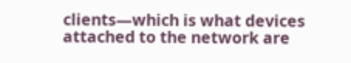clients—which is what devices attached to the network are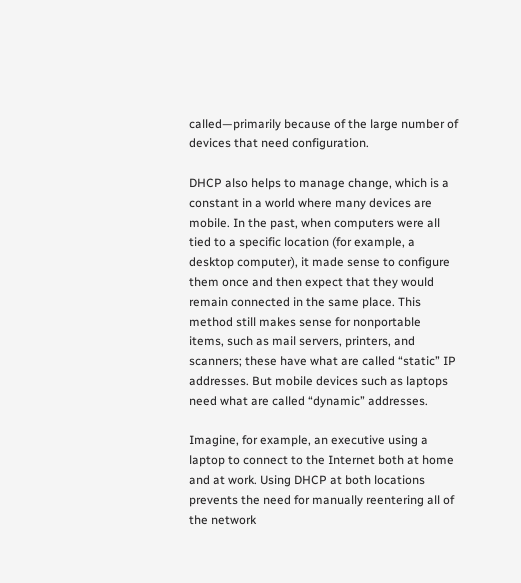called—primarily because of the large number of devices that need configuration.

DHCP also helps to manage change, which is a constant in a world where many devices are mobile. In the past, when computers were all tied to a specific location (for example, a desktop computer), it made sense to configure them once and then expect that they would remain connected in the same place. This method still makes sense for nonportable items, such as mail servers, printers, and scanners; these have what are called “static” IP addresses. But mobile devices such as laptops need what are called “dynamic” addresses.

Imagine, for example, an executive using a laptop to connect to the Internet both at home and at work. Using DHCP at both locations prevents the need for manually reentering all of the network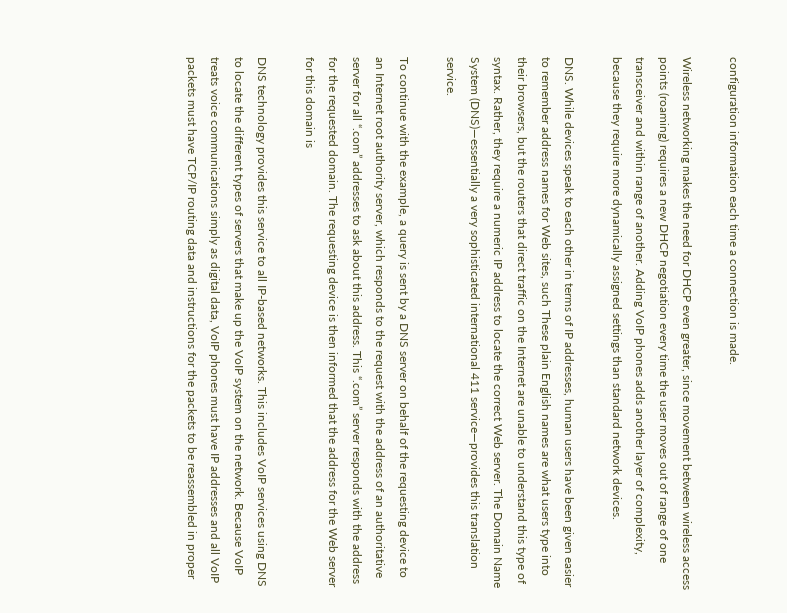configuration information each time a connection is made.

Wireless networking makes the need for DHCP even greater, since movement between wireless access points (roaming) requires a new DHCP negotiation every time the user moves out of range of one transceiver and within range of another. Adding VoIP phones adds another layer of complexity, because they require more dynamically assigned settings than standard network devices.

DNS. While devices speak to each other in terms of IP addresses, human users have been given easier to remember address names for Web sites, such These plain English names are what users type into their browsers, but the routers that direct traffic on the Internet are unable to understand this type of syntax. Rather, they require a numeric IP address to locate the correct Web server. The Domain Name System (DNS)—essentially a very sophisticated international 411 service—provides this translation service.

To continue with the example, a query is sent by a DNS server on behalf of the requesting device to an Internet root authority server, which responds to the request with the address of an authoritative server for all “.com” addresses to ask about this address. This “.com” server responds with the address for the requested domain. The requesting device is then informed that the address for the Web server for this domain is

DNS technology provides this service to all IP-based networks. This includes VoIP services using DNS to locate the different types of servers that make up the VoIP system on the network. Because VoIP treats voice communications simply as digital data, VoIP phones must have IP addresses and all VoIP packets must have TCP/IP routing data and instructions for the packets to be reassembled in proper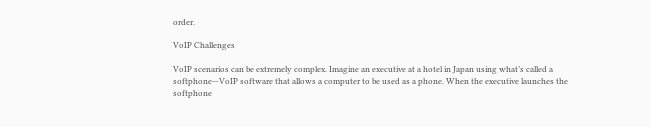order.

VoIP Challenges

VoIP scenarios can be extremely complex. Imagine an executive at a hotel in Japan using what’s called a softphone—VoIP software that allows a computer to be used as a phone. When the executive launches the softphone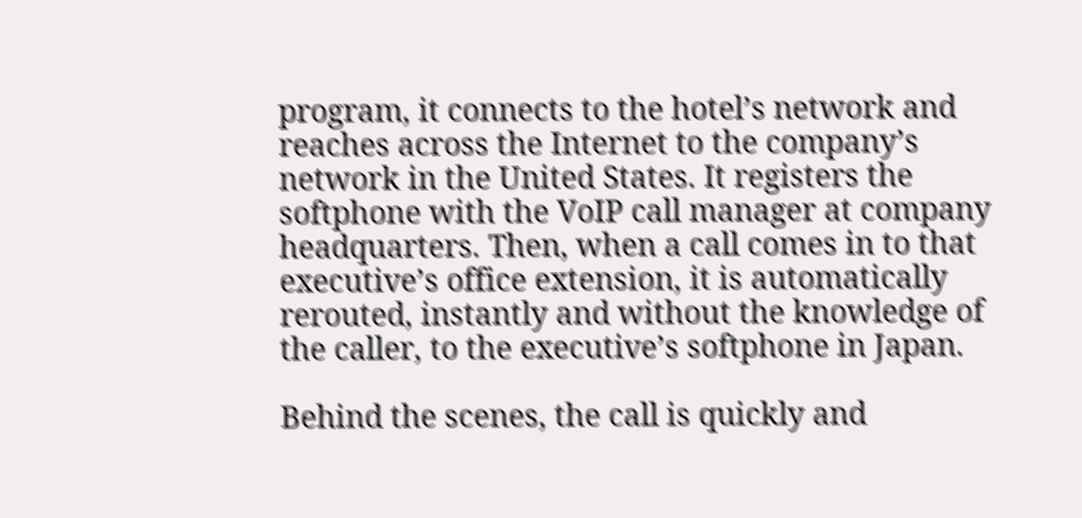program, it connects to the hotel’s network and reaches across the Internet to the company’s network in the United States. It registers the softphone with the VoIP call manager at company headquarters. Then, when a call comes in to that executive’s office extension, it is automatically rerouted, instantly and without the knowledge of the caller, to the executive’s softphone in Japan.

Behind the scenes, the call is quickly and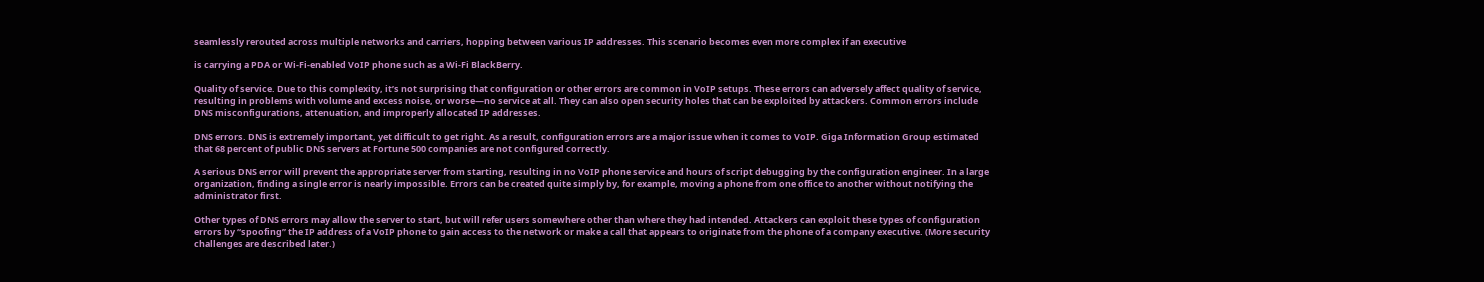seamlessly rerouted across multiple networks and carriers, hopping between various IP addresses. This scenario becomes even more complex if an executive

is carrying a PDA or Wi-Fi-enabled VoIP phone such as a Wi-Fi BlackBerry.

Quality of service. Due to this complexity, it’s not surprising that configuration or other errors are common in VoIP setups. These errors can adversely affect quality of service, resulting in problems with volume and excess noise, or worse—no service at all. They can also open security holes that can be exploited by attackers. Common errors include DNS misconfigurations, attenuation, and improperly allocated IP addresses.

DNS errors. DNS is extremely important, yet difficult to get right. As a result, configuration errors are a major issue when it comes to VoIP. Giga Information Group estimated that 68 percent of public DNS servers at Fortune 500 companies are not configured correctly.

A serious DNS error will prevent the appropriate server from starting, resulting in no VoIP phone service and hours of script debugging by the configuration engineer. In a large organization, finding a single error is nearly impossible. Errors can be created quite simply by, for example, moving a phone from one office to another without notifying the administrator first.

Other types of DNS errors may allow the server to start, but will refer users somewhere other than where they had intended. Attackers can exploit these types of configuration errors by “spoofing” the IP address of a VoIP phone to gain access to the network or make a call that appears to originate from the phone of a company executive. (More security challenges are described later.)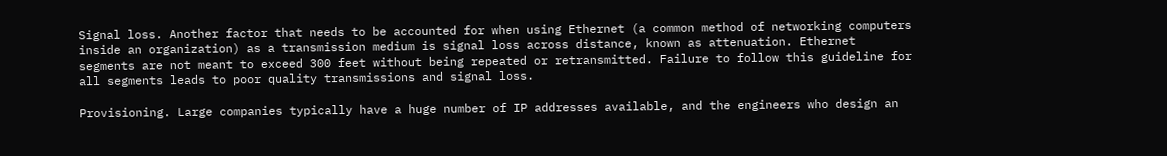Signal loss. Another factor that needs to be accounted for when using Ethernet (a common method of networking computers inside an organization) as a transmission medium is signal loss across distance, known as attenuation. Ethernet segments are not meant to exceed 300 feet without being repeated or retransmitted. Failure to follow this guideline for all segments leads to poor quality transmissions and signal loss.

Provisioning. Large companies typically have a huge number of IP addresses available, and the engineers who design an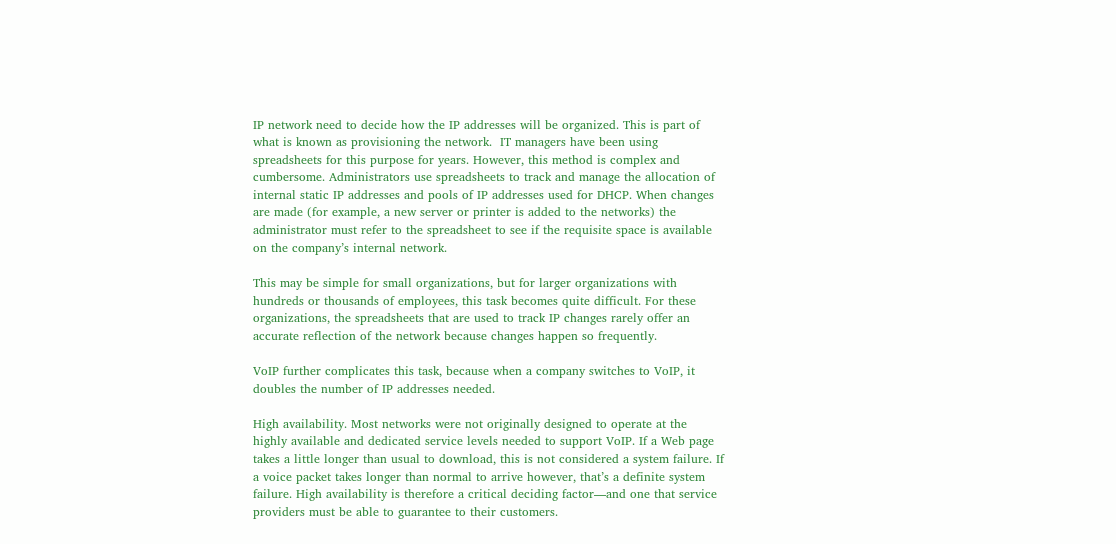IP network need to decide how the IP addresses will be organized. This is part of what is known as provisioning the network.  IT managers have been using spreadsheets for this purpose for years. However, this method is complex and cumbersome. Administrators use spreadsheets to track and manage the allocation of internal static IP addresses and pools of IP addresses used for DHCP. When changes are made (for example, a new server or printer is added to the networks) the administrator must refer to the spreadsheet to see if the requisite space is available on the company’s internal network.

This may be simple for small organizations, but for larger organizations with hundreds or thousands of employees, this task becomes quite difficult. For these organizations, the spreadsheets that are used to track IP changes rarely offer an accurate reflection of the network because changes happen so frequently.

VoIP further complicates this task, because when a company switches to VoIP, it doubles the number of IP addresses needed.

High availability. Most networks were not originally designed to operate at the highly available and dedicated service levels needed to support VoIP. If a Web page takes a little longer than usual to download, this is not considered a system failure. If a voice packet takes longer than normal to arrive however, that’s a definite system failure. High availability is therefore a critical deciding factor—and one that service providers must be able to guarantee to their customers.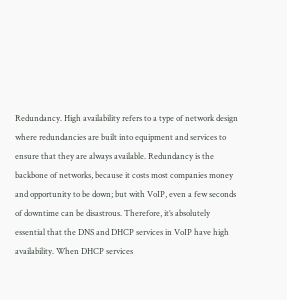Redundancy. High availability refers to a type of network design where redundancies are built into equipment and services to ensure that they are always available. Redundancy is the backbone of networks, because it costs most companies money and opportunity to be down; but with VoIP, even a few seconds of downtime can be disastrous. Therefore, it’s absolutely essential that the DNS and DHCP services in VoIP have high availability. When DHCP services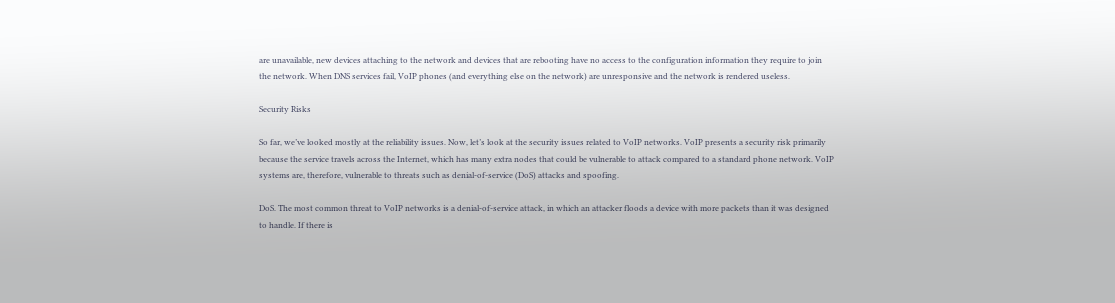are unavailable, new devices attaching to the network and devices that are rebooting have no access to the configuration information they require to join the network. When DNS services fail, VoIP phones (and everything else on the network) are unresponsive and the network is rendered useless.

Security Risks

So far, we’ve looked mostly at the reliability issues. Now, let’s look at the security issues related to VoIP networks. VoIP presents a security risk primarily because the service travels across the Internet, which has many extra nodes that could be vulnerable to attack compared to a standard phone network. VoIP systems are, therefore, vulnerable to threats such as denial-of-service (DoS) attacks and spoofing.

DoS. The most common threat to VoIP networks is a denial-of-service attack, in which an attacker floods a device with more packets than it was designed to handle. If there is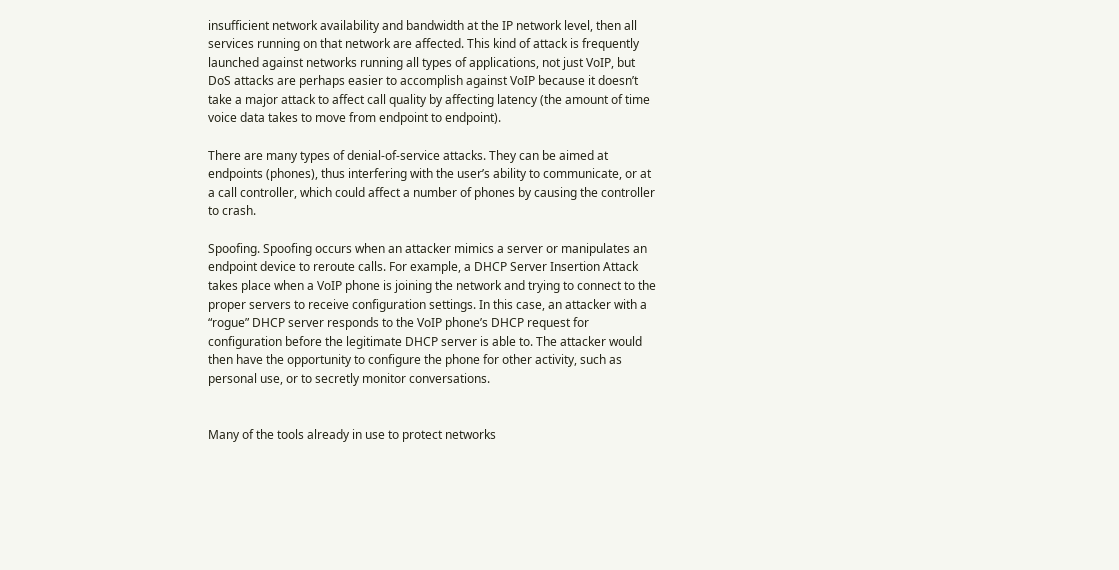insufficient network availability and bandwidth at the IP network level, then all services running on that network are affected. This kind of attack is frequently launched against networks running all types of applications, not just VoIP, but DoS attacks are perhaps easier to accomplish against VoIP because it doesn’t take a major attack to affect call quality by affecting latency (the amount of time voice data takes to move from endpoint to endpoint).

There are many types of denial-of-service attacks. They can be aimed at endpoints (phones), thus interfering with the user’s ability to communicate, or at a call controller, which could affect a number of phones by causing the controller to crash.

Spoofing. Spoofing occurs when an attacker mimics a server or manipulates an endpoint device to reroute calls. For example, a DHCP Server Insertion Attack takes place when a VoIP phone is joining the network and trying to connect to the proper servers to receive configuration settings. In this case, an attacker with a “rogue” DHCP server responds to the VoIP phone’s DHCP request for configuration before the legitimate DHCP server is able to. The attacker would then have the opportunity to configure the phone for other activity, such as personal use, or to secretly monitor conversations.


Many of the tools already in use to protect networks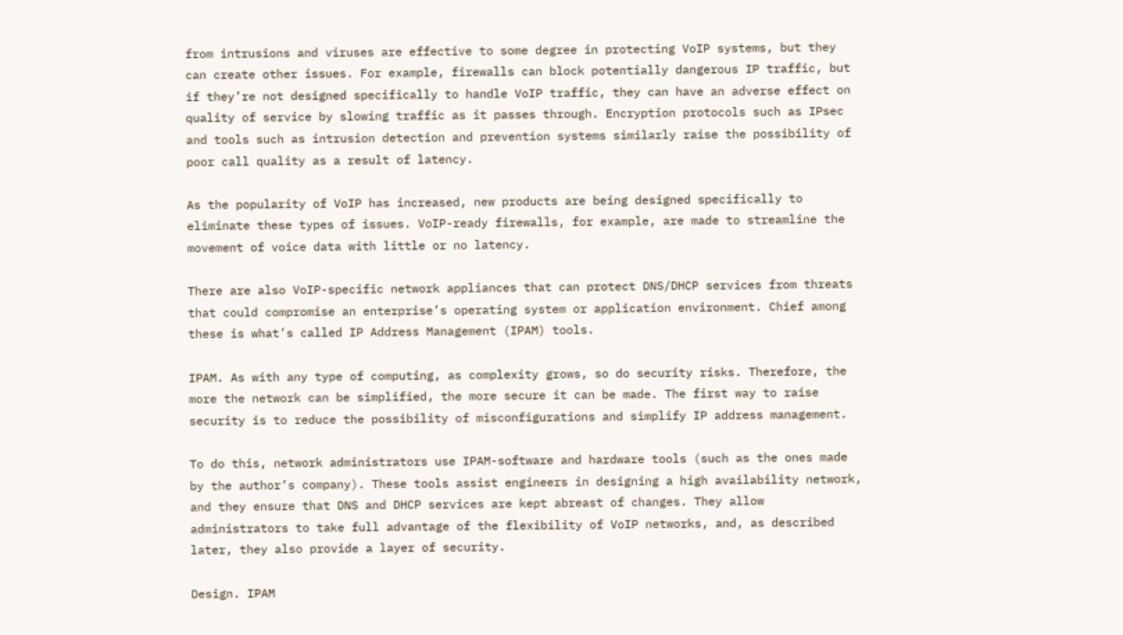from intrusions and viruses are effective to some degree in protecting VoIP systems, but they can create other issues. For example, firewalls can block potentially dangerous IP traffic, but if they’re not designed specifically to handle VoIP traffic, they can have an adverse effect on quality of service by slowing traffic as it passes through. Encryption protocols such as IPsec and tools such as intrusion detection and prevention systems similarly raise the possibility of poor call quality as a result of latency.

As the popularity of VoIP has increased, new products are being designed specifically to eliminate these types of issues. VoIP-ready firewalls, for example, are made to streamline the movement of voice data with little or no latency.

There are also VoIP-specific network appliances that can protect DNS/DHCP services from threats that could compromise an enterprise’s operating system or application environment. Chief among these is what’s called IP Address Management (IPAM) tools.

IPAM. As with any type of computing, as complexity grows, so do security risks. Therefore, the more the network can be simplified, the more secure it can be made. The first way to raise security is to reduce the possibility of misconfigurations and simplify IP address management.

To do this, network administrators use IPAM-software and hardware tools (such as the ones made by the author’s company). These tools assist engineers in designing a high availability network, and they ensure that DNS and DHCP services are kept abreast of changes. They allow administrators to take full advantage of the flexibility of VoIP networks, and, as described later, they also provide a layer of security.

Design. IPAM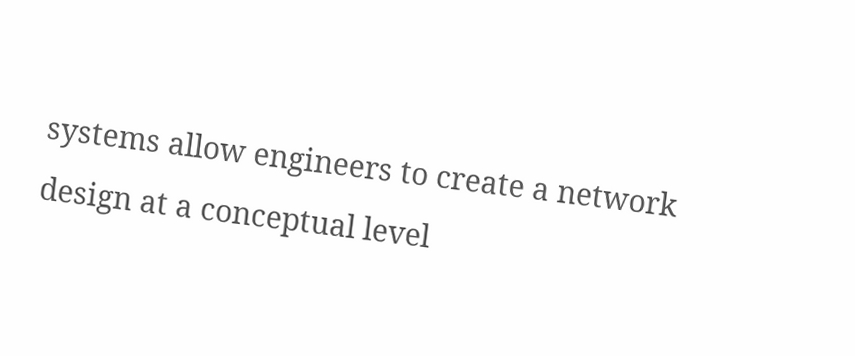systems allow engineers to create a network design at a conceptual level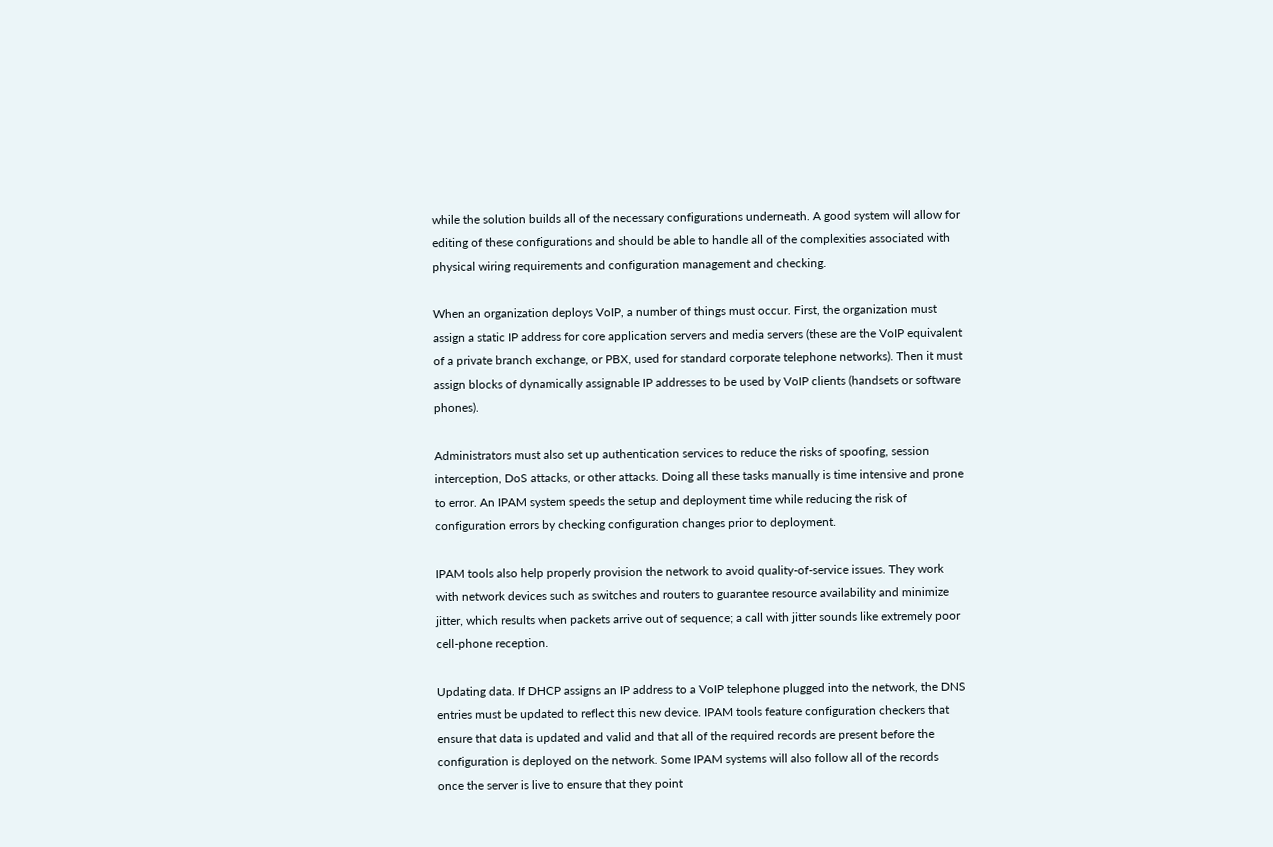while the solution builds all of the necessary configurations underneath. A good system will allow for editing of these configurations and should be able to handle all of the complexities associated with physical wiring requirements and configuration management and checking.

When an organization deploys VoIP, a number of things must occur. First, the organization must assign a static IP address for core application servers and media servers (these are the VoIP equivalent of a private branch exchange, or PBX, used for standard corporate telephone networks). Then it must assign blocks of dynamically assignable IP addresses to be used by VoIP clients (handsets or software phones).

Administrators must also set up authentication services to reduce the risks of spoofing, session interception, DoS attacks, or other attacks. Doing all these tasks manually is time intensive and prone to error. An IPAM system speeds the setup and deployment time while reducing the risk of configuration errors by checking configuration changes prior to deployment.

IPAM tools also help properly provision the network to avoid quality-of-service issues. They work with network devices such as switches and routers to guarantee resource availability and minimize jitter, which results when packets arrive out of sequence; a call with jitter sounds like extremely poor cell-phone reception.

Updating data. If DHCP assigns an IP address to a VoIP telephone plugged into the network, the DNS entries must be updated to reflect this new device. IPAM tools feature configuration checkers that ensure that data is updated and valid and that all of the required records are present before the configuration is deployed on the network. Some IPAM systems will also follow all of the records once the server is live to ensure that they point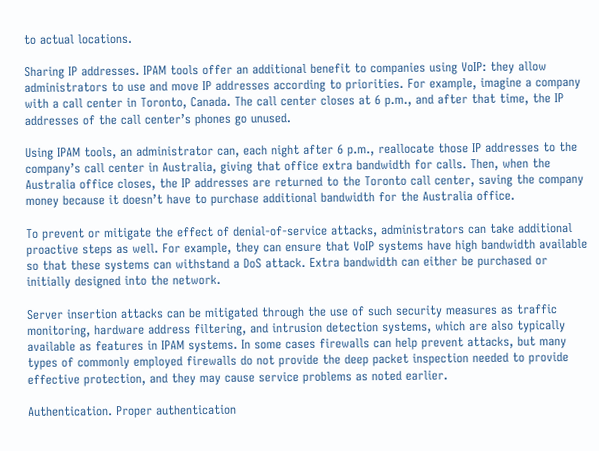to actual locations.

Sharing IP addresses. IPAM tools offer an additional benefit to companies using VoIP: they allow administrators to use and move IP addresses according to priorities. For example, imagine a company with a call center in Toronto, Canada. The call center closes at 6 p.m., and after that time, the IP addresses of the call center’s phones go unused.

Using IPAM tools, an administrator can, each night after 6 p.m., reallocate those IP addresses to the company’s call center in Australia, giving that office extra bandwidth for calls. Then, when the Australia office closes, the IP addresses are returned to the Toronto call center, saving the company money because it doesn’t have to purchase additional bandwidth for the Australia office.

To prevent or mitigate the effect of denial-of-service attacks, administrators can take additional proactive steps as well. For example, they can ensure that VoIP systems have high bandwidth available so that these systems can withstand a DoS attack. Extra bandwidth can either be purchased or initially designed into the network.

Server insertion attacks can be mitigated through the use of such security measures as traffic monitoring, hardware address filtering, and intrusion detection systems, which are also typically available as features in IPAM systems. In some cases firewalls can help prevent attacks, but many types of commonly employed firewalls do not provide the deep packet inspection needed to provide effective protection, and they may cause service problems as noted earlier.

Authentication. Proper authentication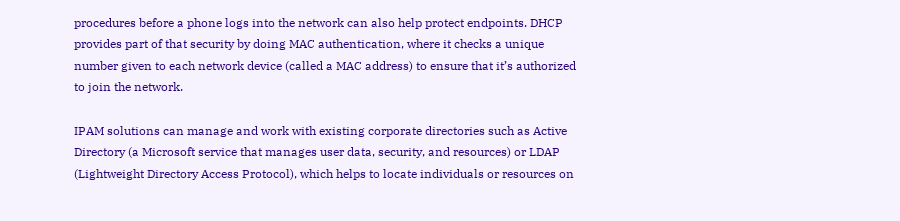procedures before a phone logs into the network can also help protect endpoints. DHCP provides part of that security by doing MAC authentication, where it checks a unique number given to each network device (called a MAC address) to ensure that it’s authorized to join the network.

IPAM solutions can manage and work with existing corporate directories such as Active Directory (a Microsoft service that manages user data, security, and resources) or LDAP (Lightweight Directory Access Protocol), which helps to locate individuals or resources on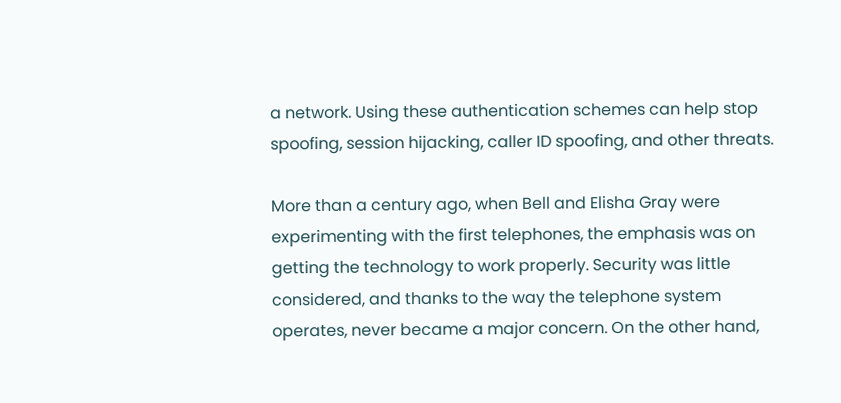a network. Using these authentication schemes can help stop spoofing, session hijacking, caller ID spoofing, and other threats.

More than a century ago, when Bell and Elisha Gray were experimenting with the first telephones, the emphasis was on getting the technology to work properly. Security was little considered, and thanks to the way the telephone system operates, never became a major concern. On the other hand,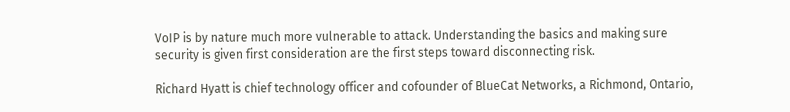VoIP is by nature much more vulnerable to attack. Understanding the basics and making sure security is given first consideration are the first steps toward disconnecting risk.

Richard Hyatt is chief technology officer and cofounder of BlueCat Networks, a Richmond, Ontario,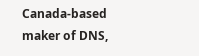Canada-based maker of DNS,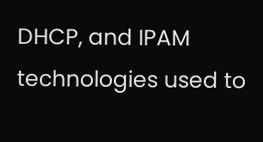DHCP, and IPAM technologies used to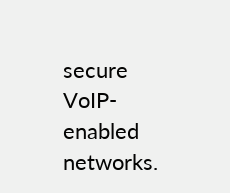secure VoIP-enabled networks.